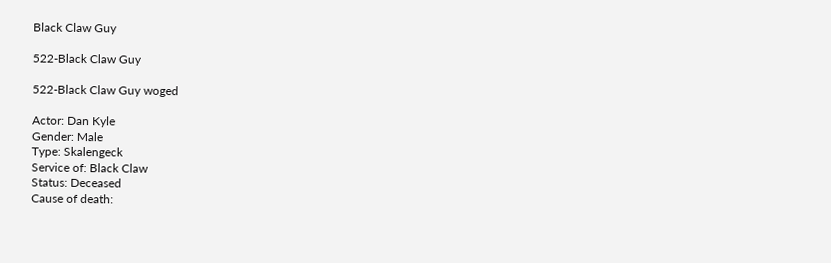Black Claw Guy

522-Black Claw Guy

522-Black Claw Guy woged

Actor: Dan Kyle
Gender: Male
Type: Skalengeck
Service of: Black Claw
Status: Deceased
Cause of death: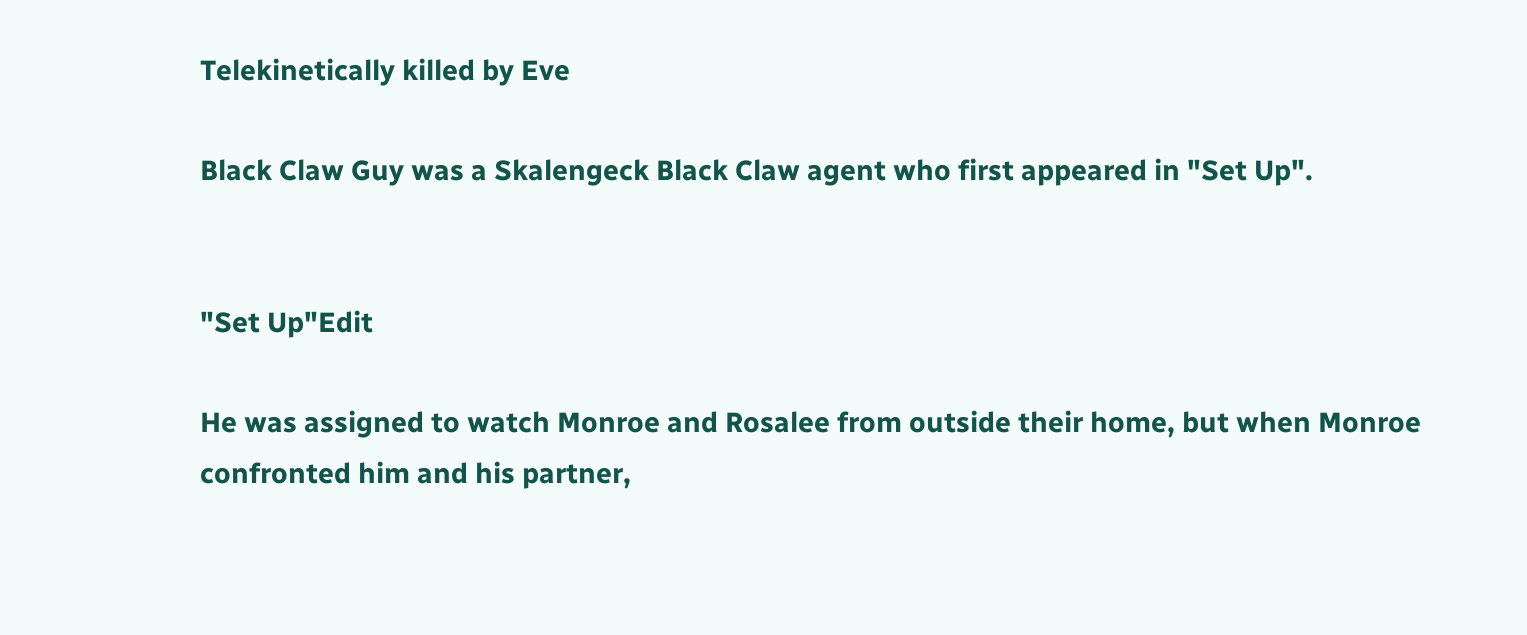Telekinetically killed by Eve

Black Claw Guy was a Skalengeck Black Claw agent who first appeared in "Set Up".


"Set Up"Edit

He was assigned to watch Monroe and Rosalee from outside their home, but when Monroe confronted him and his partner,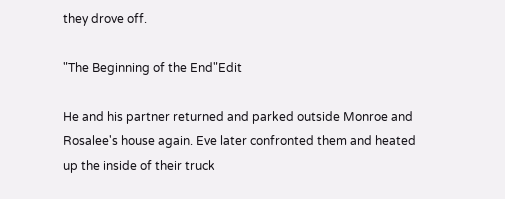they drove off.

"The Beginning of the End"Edit

He and his partner returned and parked outside Monroe and Rosalee's house again. Eve later confronted them and heated up the inside of their truck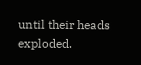until their heads exploded.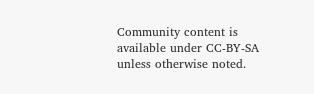Community content is available under CC-BY-SA unless otherwise noted.